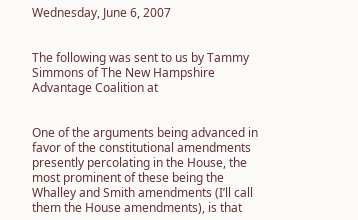Wednesday, June 6, 2007


The following was sent to us by Tammy Simmons of The New Hampshire Advantage Coalition at


One of the arguments being advanced in favor of the constitutional amendments presently percolating in the House, the most prominent of these being the Whalley and Smith amendments (I’ll call them the House amendments), is that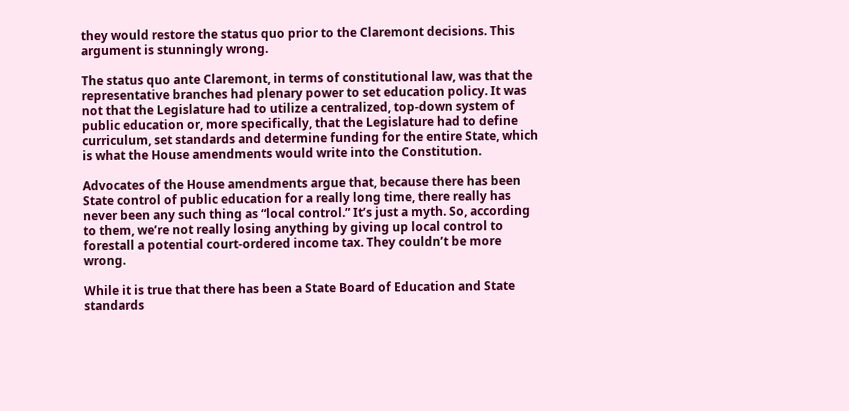they would restore the status quo prior to the Claremont decisions. This argument is stunningly wrong.

The status quo ante Claremont, in terms of constitutional law, was that the representative branches had plenary power to set education policy. It was not that the Legislature had to utilize a centralized, top-down system of public education or, more specifically, that the Legislature had to define curriculum, set standards and determine funding for the entire State, which is what the House amendments would write into the Constitution.

Advocates of the House amendments argue that, because there has been State control of public education for a really long time, there really has never been any such thing as “local control.” It’s just a myth. So, according to them, we’re not really losing anything by giving up local control to forestall a potential court-ordered income tax. They couldn’t be more wrong.

While it is true that there has been a State Board of Education and State standards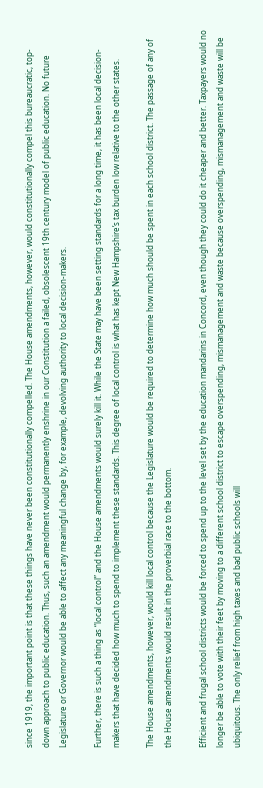since 1919, the important point is that these things have never been constitutionally compelled. The House amendments, however, would constitutionally compel this bureaucratic, top-down approach to public education. Thus, such an amendment would permanently enshrine in our Constitution a failed, obsolescent 19th century model of public education. No future Legislature or Governor would be able to affect any meaningful change by, for example, devolving authority to local decision-makers.

Further, there is such a thing as “local control” and the House amendments would surely kill it. While the State may have been setting standards for a long time, it has been local decision-makers that have decided how much to spend to implement these standards. This degree of local control is what has kept New Hampshire’s tax burden low relative to the other states.

The House amendments, however, would kill local control because the Legislature would be required to determine how much should be spent in each school district. The passage of any of the House amendments would result in the proverbial race to the bottom.

Efficient and frugal school districts would be forced to spend up to the level set by the education mandarins in Concord, even though they could do it cheaper and better. Taxpayers would no longer be able to vote with their feet by moving to a different school district to escape overspending, mismanagement and waste because overspending, mismanagement and waste will be ubiquitous. The only relief from high taxes and bad public schools will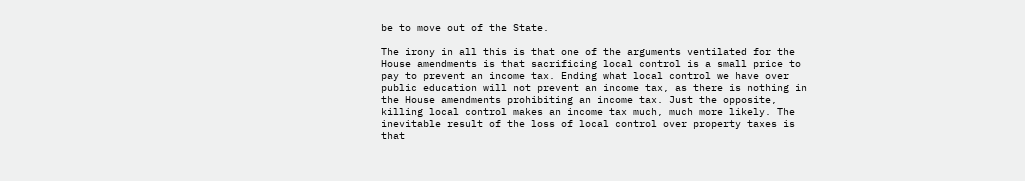be to move out of the State.

The irony in all this is that one of the arguments ventilated for the House amendments is that sacrificing local control is a small price to pay to prevent an income tax. Ending what local control we have over public education will not prevent an income tax, as there is nothing in the House amendments prohibiting an income tax. Just the opposite, killing local control makes an income tax much, much more likely. The inevitable result of the loss of local control over property taxes is that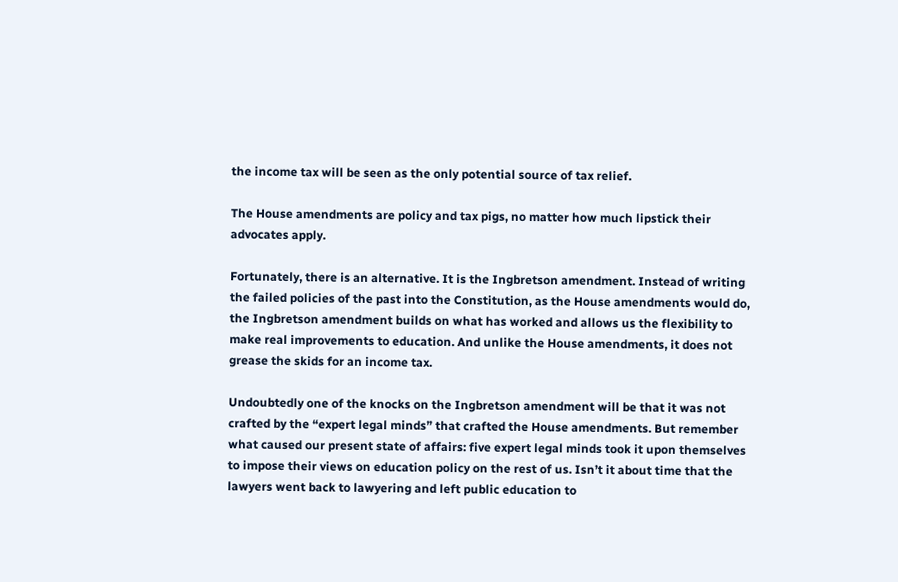the income tax will be seen as the only potential source of tax relief.

The House amendments are policy and tax pigs, no matter how much lipstick their advocates apply.

Fortunately, there is an alternative. It is the Ingbretson amendment. Instead of writing the failed policies of the past into the Constitution, as the House amendments would do, the Ingbretson amendment builds on what has worked and allows us the flexibility to make real improvements to education. And unlike the House amendments, it does not grease the skids for an income tax.

Undoubtedly one of the knocks on the Ingbretson amendment will be that it was not crafted by the “expert legal minds” that crafted the House amendments. But remember what caused our present state of affairs: five expert legal minds took it upon themselves to impose their views on education policy on the rest of us. Isn’t it about time that the lawyers went back to lawyering and left public education to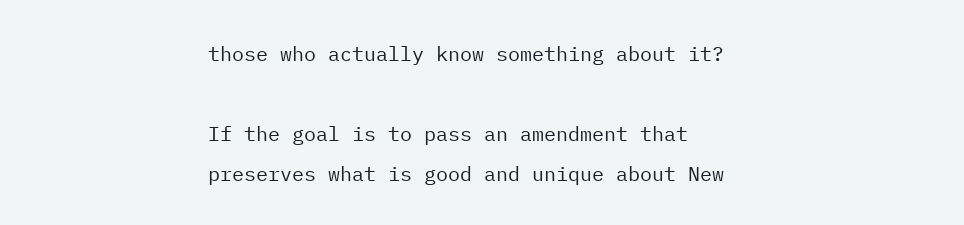those who actually know something about it?

If the goal is to pass an amendment that preserves what is good and unique about New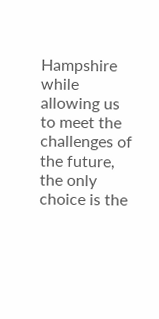Hampshire while allowing us to meet the challenges of the future, the only choice is the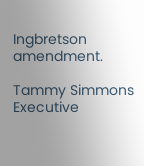Ingbretson amendment.

Tammy Simmons
Executive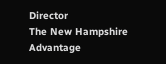Director
The New Hampshire Advantage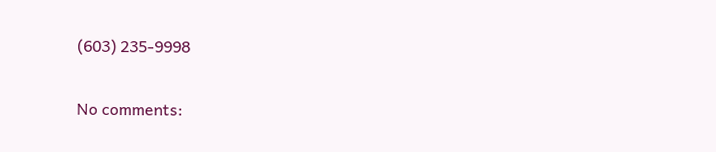(603) 235-9998

No comments: